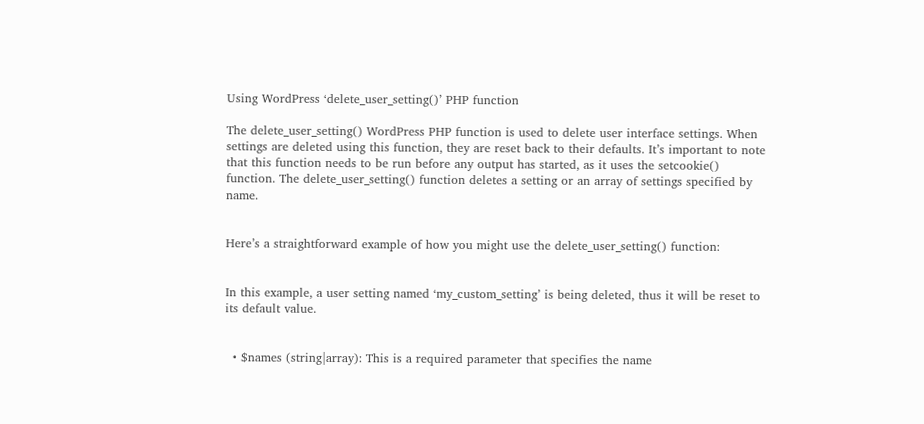Using WordPress ‘delete_user_setting()’ PHP function

The delete_user_setting() WordPress PHP function is used to delete user interface settings. When settings are deleted using this function, they are reset back to their defaults. It’s important to note that this function needs to be run before any output has started, as it uses the setcookie() function. The delete_user_setting() function deletes a setting or an array of settings specified by name.


Here’s a straightforward example of how you might use the delete_user_setting() function:


In this example, a user setting named ‘my_custom_setting’ is being deleted, thus it will be reset to its default value.


  • $names (string|array): This is a required parameter that specifies the name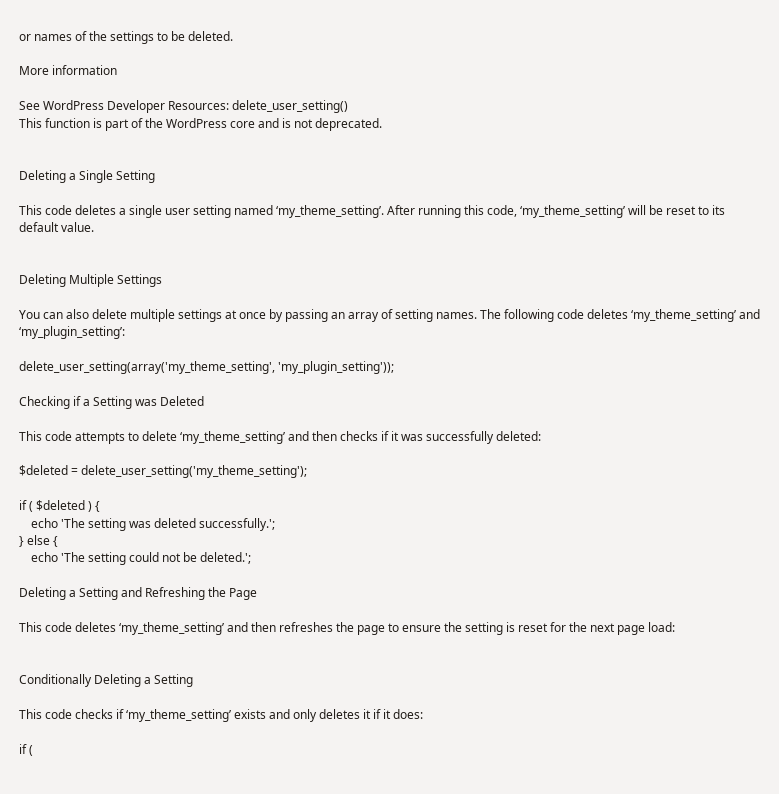or names of the settings to be deleted.

More information

See WordPress Developer Resources: delete_user_setting()
This function is part of the WordPress core and is not deprecated.


Deleting a Single Setting

This code deletes a single user setting named ‘my_theme_setting’. After running this code, ‘my_theme_setting’ will be reset to its default value.


Deleting Multiple Settings

You can also delete multiple settings at once by passing an array of setting names. The following code deletes ‘my_theme_setting’ and ‘my_plugin_setting’:

delete_user_setting(array('my_theme_setting', 'my_plugin_setting'));

Checking if a Setting was Deleted

This code attempts to delete ‘my_theme_setting’ and then checks if it was successfully deleted:

$deleted = delete_user_setting('my_theme_setting');

if ( $deleted ) {
    echo 'The setting was deleted successfully.';
} else {
    echo 'The setting could not be deleted.';

Deleting a Setting and Refreshing the Page

This code deletes ‘my_theme_setting’ and then refreshes the page to ensure the setting is reset for the next page load:


Conditionally Deleting a Setting

This code checks if ‘my_theme_setting’ exists and only deletes it if it does:

if (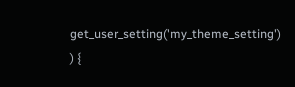get_user_setting('my_theme_setting') ) {